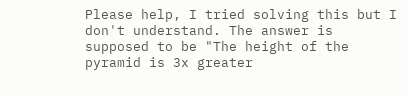Please help, I tried solving this but I don't understand. The answer is supposed to be "The height of the pyramid is 3x greater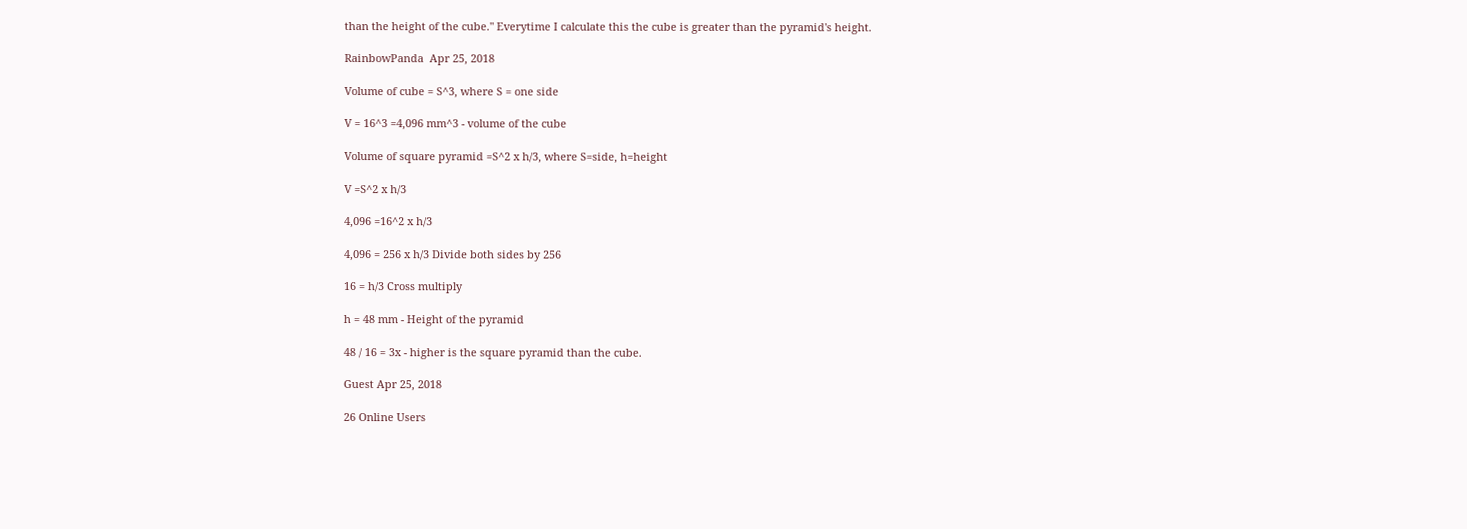than the height of the cube." Everytime I calculate this the cube is greater than the pyramid's height.

RainbowPanda  Apr 25, 2018

Volume of cube = S^3, where S = one side

V = 16^3 =4,096 mm^3 - volume of the cube

Volume of square pyramid =S^2 x h/3, where S=side, h=height

V =S^2 x h/3

4,096 =16^2 x h/3

4,096 = 256 x h/3 Divide both sides by 256

16 = h/3 Cross multiply

h = 48 mm - Height of the pyramid

48 / 16 = 3x - higher is the square pyramid than the cube.

Guest Apr 25, 2018

26 Online Users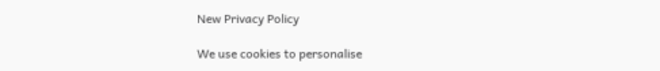New Privacy Policy

We use cookies to personalise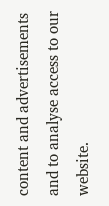content and advertisements and to analyse access to our website.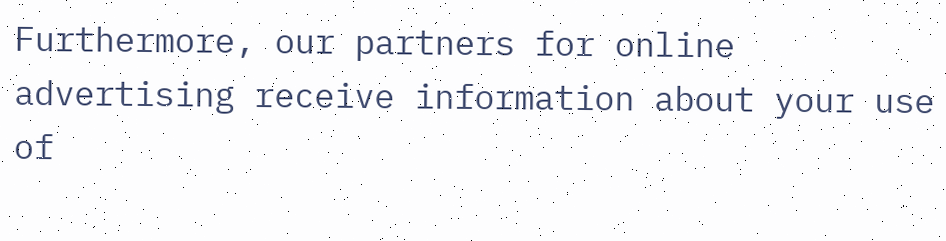Furthermore, our partners for online advertising receive information about your use of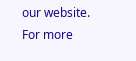our website.
For more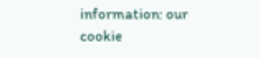information: our cookie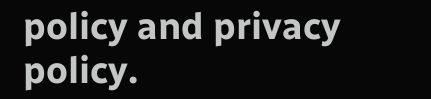policy and privacy policy.